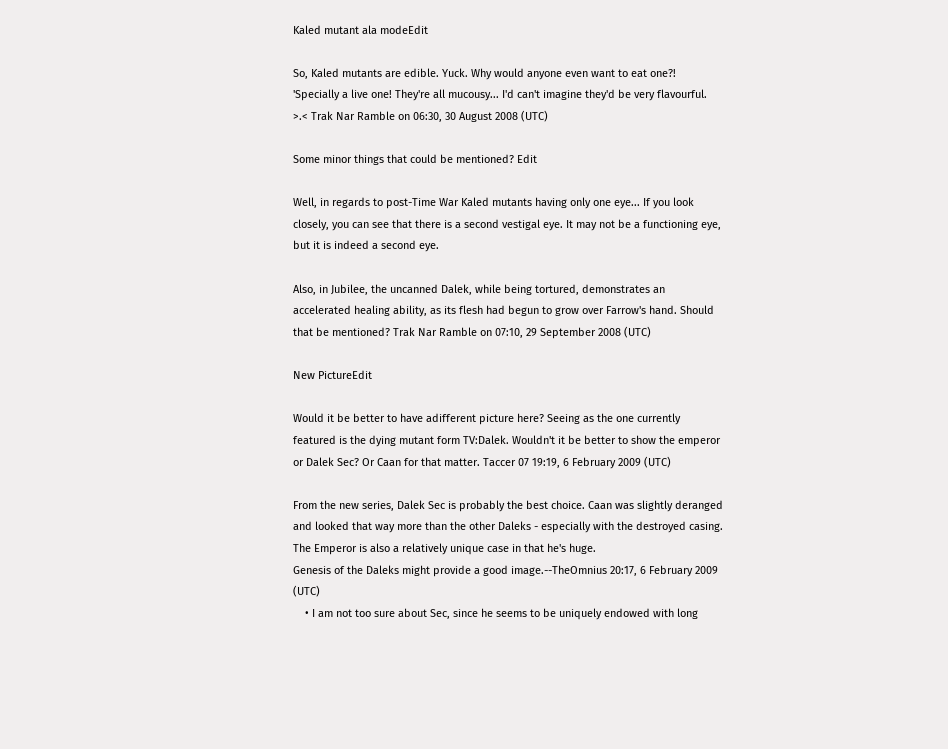Kaled mutant ala modeEdit

So, Kaled mutants are edible. Yuck. Why would anyone even want to eat one?! 'Specially a live one! They're all mucousy... I'd can't imagine they'd be very flavourful. >.< Trak Nar Ramble on 06:30, 30 August 2008 (UTC)

Some minor things that could be mentioned? Edit

Well, in regards to post-Time War Kaled mutants having only one eye... If you look closely, you can see that there is a second vestigal eye. It may not be a functioning eye, but it is indeed a second eye.

Also, in Jubilee, the uncanned Dalek, while being tortured, demonstrates an accelerated healing ability, as its flesh had begun to grow over Farrow's hand. Should that be mentioned? Trak Nar Ramble on 07:10, 29 September 2008 (UTC)

New PictureEdit

Would it be better to have adifferent picture here? Seeing as the one currently featured is the dying mutant form TV:Dalek. Wouldn't it be better to show the emperor or Dalek Sec? Or Caan for that matter. Taccer 07 19:19, 6 February 2009 (UTC)

From the new series, Dalek Sec is probably the best choice. Caan was slightly deranged and looked that way more than the other Daleks - especially with the destroyed casing. The Emperor is also a relatively unique case in that he's huge.
Genesis of the Daleks might provide a good image.--TheOmnius 20:17, 6 February 2009 (UTC)
    • I am not too sure about Sec, since he seems to be uniquely endowed with long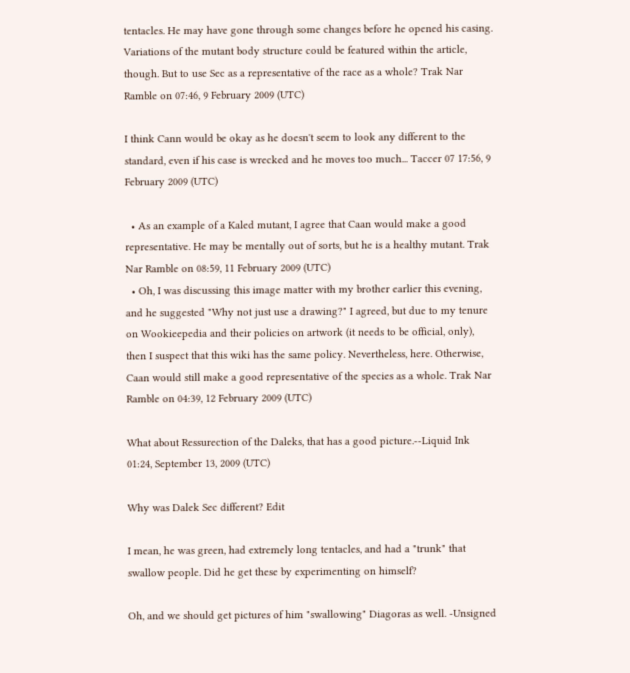tentacles. He may have gone through some changes before he opened his casing. Variations of the mutant body structure could be featured within the article, though. But to use Sec as a representative of the race as a whole? Trak Nar Ramble on 07:46, 9 February 2009 (UTC)

I think Cann would be okay as he doesn't seem to look any different to the standard, even if his case is wrecked and he moves too much... Taccer 07 17:56, 9 February 2009 (UTC)

  • As an example of a Kaled mutant, I agree that Caan would make a good representative. He may be mentally out of sorts, but he is a healthy mutant. Trak Nar Ramble on 08:59, 11 February 2009 (UTC)
  • Oh, I was discussing this image matter with my brother earlier this evening, and he suggested "Why not just use a drawing?" I agreed, but due to my tenure on Wookieepedia and their policies on artwork (it needs to be official, only), then I suspect that this wiki has the same policy. Nevertheless, here. Otherwise, Caan would still make a good representative of the species as a whole. Trak Nar Ramble on 04:39, 12 February 2009 (UTC)

What about Ressurection of the Daleks, that has a good picture.--Liquid Ink 01:24, September 13, 2009 (UTC)

Why was Dalek Sec different? Edit

I mean, he was green, had extremely long tentacles, and had a "trunk" that swallow people. Did he get these by experimenting on himself?

Oh, and we should get pictures of him "swallowing" Diagoras as well. -Unsigned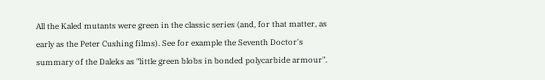All the Kaled mutants were green in the classic series (and, for that matter, as early as the Peter Cushing films). See for example the Seventh Doctor's summary of the Daleks as "little green blobs in bonded polycarbide armour".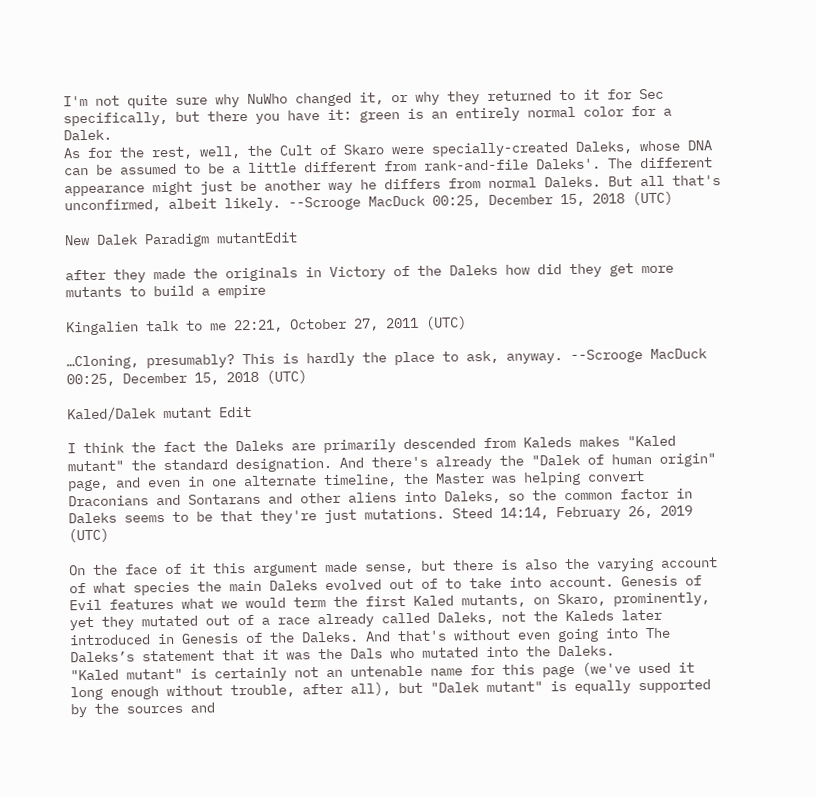I'm not quite sure why NuWho changed it, or why they returned to it for Sec specifically, but there you have it: green is an entirely normal color for a Dalek.
As for the rest, well, the Cult of Skaro were specially-created Daleks, whose DNA can be assumed to be a little different from rank-and-file Daleks'. The different appearance might just be another way he differs from normal Daleks. But all that's unconfirmed, albeit likely. --Scrooge MacDuck 00:25, December 15, 2018 (UTC)

New Dalek Paradigm mutantEdit

after they made the originals in Victory of the Daleks how did they get more mutants to build a empire

Kingalien talk to me 22:21, October 27, 2011 (UTC)

…Cloning, presumably? This is hardly the place to ask, anyway. --Scrooge MacDuck 00:25, December 15, 2018 (UTC)

Kaled/Dalek mutant Edit

I think the fact the Daleks are primarily descended from Kaleds makes "Kaled mutant" the standard designation. And there's already the "Dalek of human origin" page, and even in one alternate timeline, the Master was helping convert Draconians and Sontarans and other aliens into Daleks, so the common factor in Daleks seems to be that they're just mutations. Steed 14:14, February 26, 2019 (UTC)

On the face of it this argument made sense, but there is also the varying account of what species the main Daleks evolved out of to take into account. Genesis of Evil features what we would term the first Kaled mutants, on Skaro, prominently, yet they mutated out of a race already called Daleks, not the Kaleds later introduced in Genesis of the Daleks. And that's without even going into The Daleks’s statement that it was the Dals who mutated into the Daleks.
"Kaled mutant" is certainly not an untenable name for this page (we've used it long enough without trouble, after all), but "Dalek mutant" is equally supported by the sources and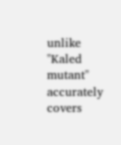unlike "Kaled mutant" accurately covers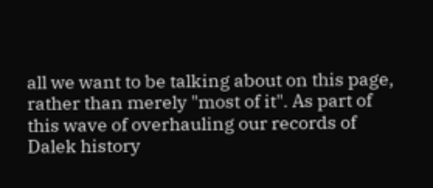all we want to be talking about on this page, rather than merely "most of it". As part of this wave of overhauling our records of Dalek history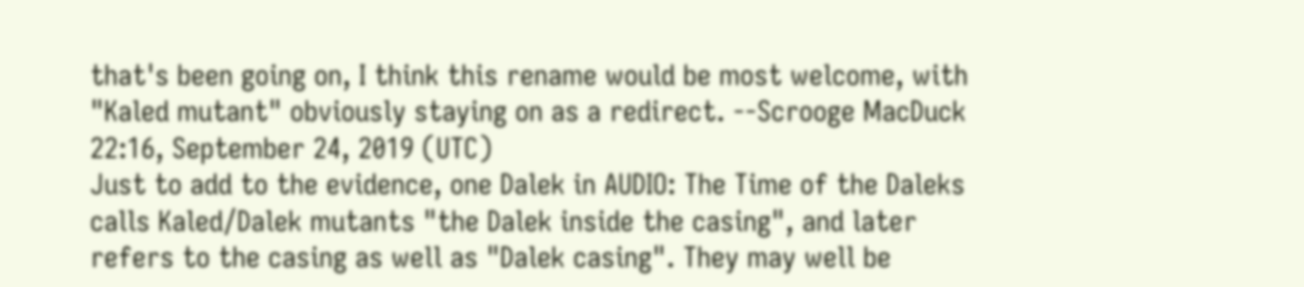that's been going on, I think this rename would be most welcome, with "Kaled mutant" obviously staying on as a redirect. --Scrooge MacDuck 22:16, September 24, 2019 (UTC)
Just to add to the evidence, one Dalek in AUDIO: The Time of the Daleks calls Kaled/Dalek mutants "the Dalek inside the casing", and later refers to the casing as well as "Dalek casing". They may well be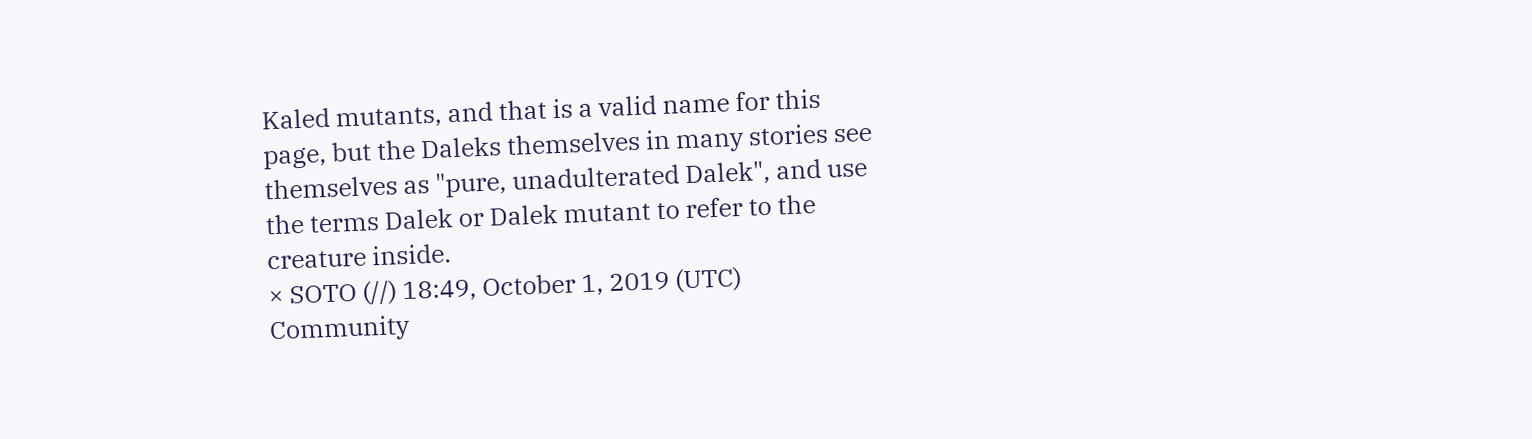Kaled mutants, and that is a valid name for this page, but the Daleks themselves in many stories see themselves as "pure, unadulterated Dalek", and use the terms Dalek or Dalek mutant to refer to the creature inside.
× SOTO (//) 18:49, October 1, 2019 (UTC)
Community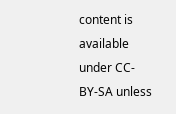content is available under CC-BY-SA unless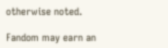otherwise noted.

Fandom may earn an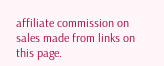affiliate commission on sales made from links on this page.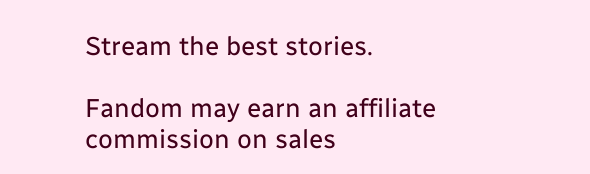Stream the best stories.

Fandom may earn an affiliate commission on sales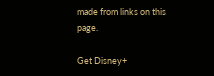made from links on this page.

Get Disney+